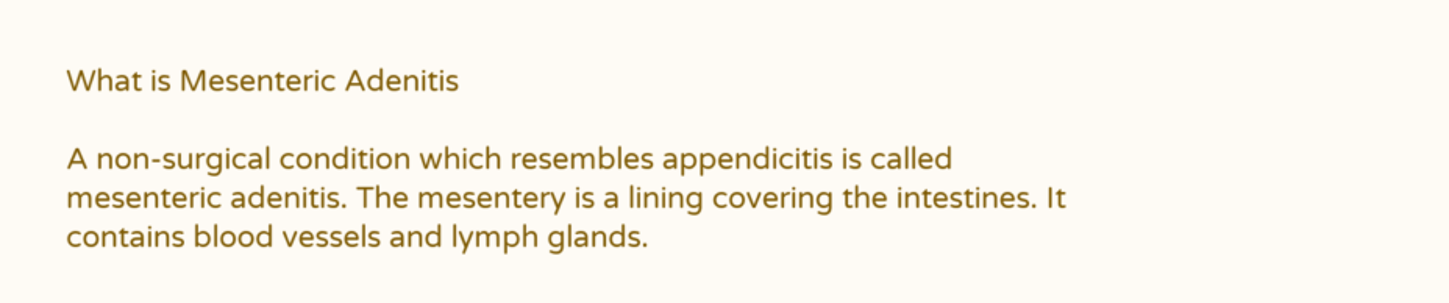What is Mesenteric Adenitis

A non-surgical condition which resembles appendicitis is called mesenteric adenitis. The mesentery is a lining covering the intestines. It contains blood vessels and lymph glands.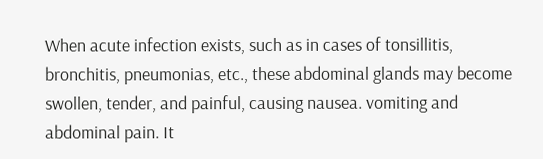When acute infection exists, such as in cases of tonsillitis, bronchitis, pneumonias, etc., these abdominal glands may become swollen, tender, and painful, causing nausea. vomiting and abdominal pain. It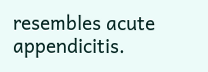resembles acute appendicitis.